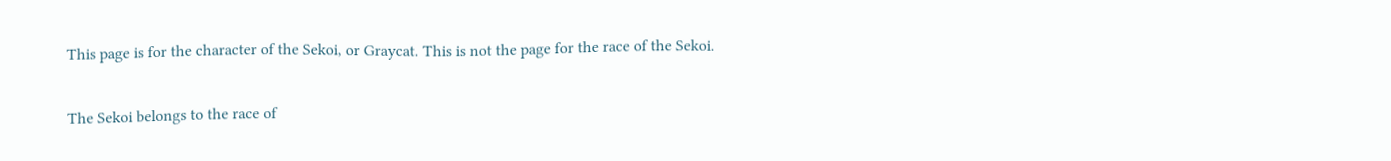This page is for the character of the Sekoi, or Graycat. This is not the page for the race of the Sekoi.

The Sekoi belongs to the race of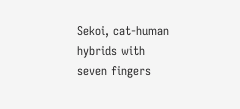Sekoi, cat-human hybrids with seven fingers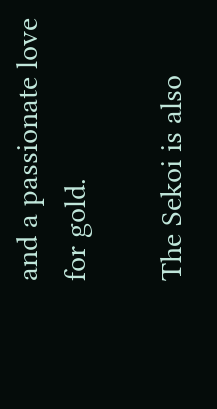and a passionate love for gold.

The Sekoi is also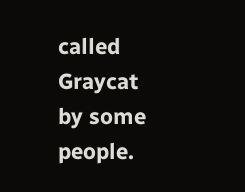called Graycat by some people.